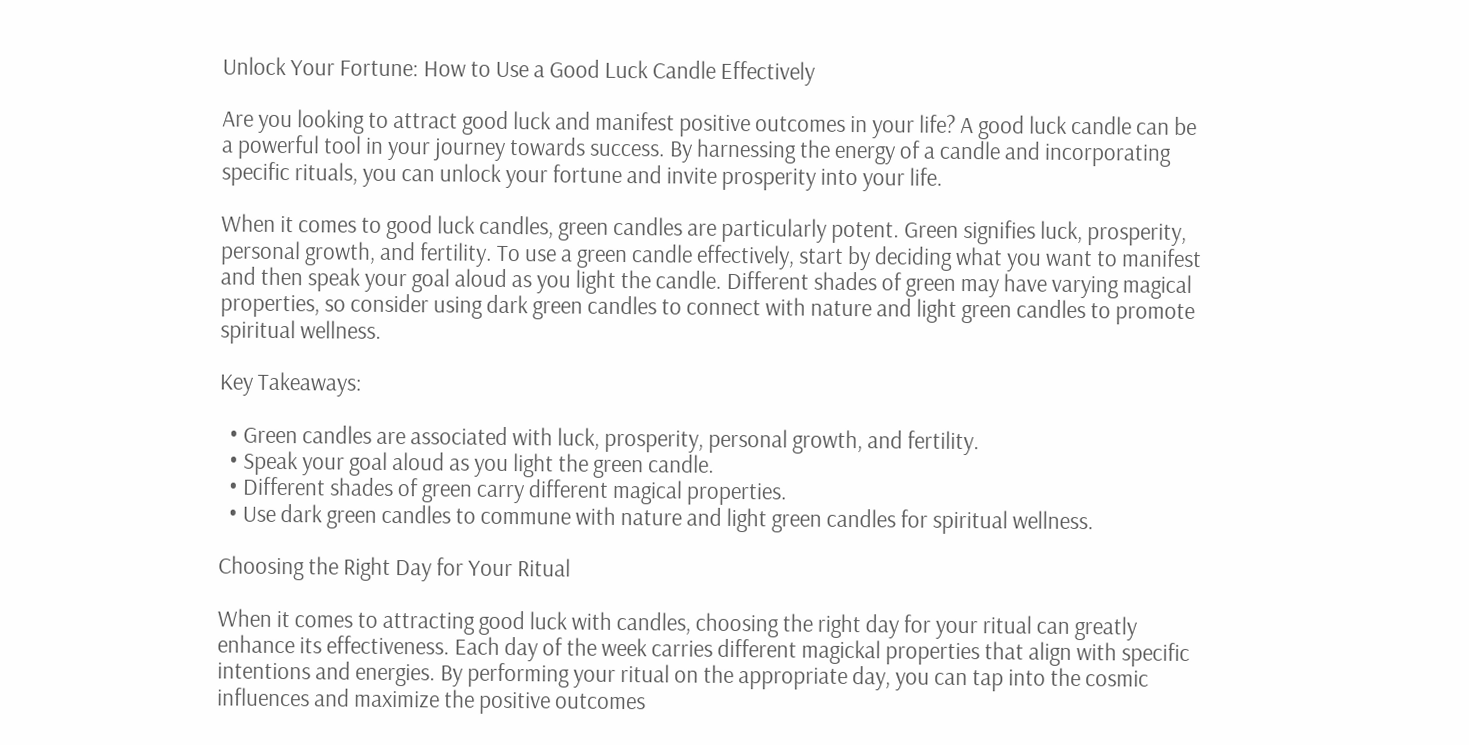Unlock Your Fortune: How to Use a Good Luck Candle Effectively

Are you looking to attract good luck and manifest positive outcomes in your life? A good luck candle can be a powerful tool in your journey towards success. By harnessing the energy of a candle and incorporating specific rituals, you can unlock your fortune and invite prosperity into your life.

When it comes to good luck candles, green candles are particularly potent. Green signifies luck, prosperity, personal growth, and fertility. To use a green candle effectively, start by deciding what you want to manifest and then speak your goal aloud as you light the candle. Different shades of green may have varying magical properties, so consider using dark green candles to connect with nature and light green candles to promote spiritual wellness.

Key Takeaways:

  • Green candles are associated with luck, prosperity, personal growth, and fertility.
  • Speak your goal aloud as you light the green candle.
  • Different shades of green carry different magical properties.
  • Use dark green candles to commune with nature and light green candles for spiritual wellness.

Choosing the Right Day for Your Ritual

When it comes to attracting good luck with candles, choosing the right day for your ritual can greatly enhance its effectiveness. Each day of the week carries different magickal properties that align with specific intentions and energies. By performing your ritual on the appropriate day, you can tap into the cosmic influences and maximize the positive outcomes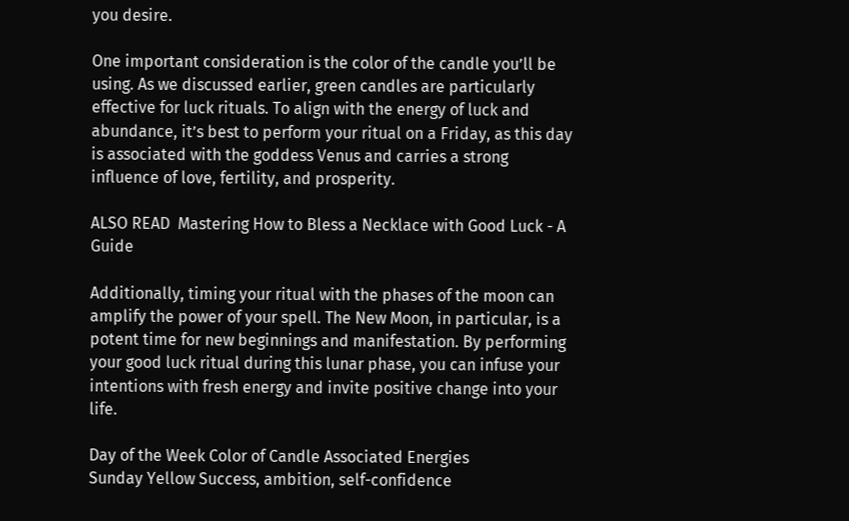you desire.

One important consideration is the color of the candle you’ll be using. As we discussed earlier, green candles are particularly effective for luck rituals. To align with the energy of luck and abundance, it’s best to perform your ritual on a Friday, as this day is associated with the goddess Venus and carries a strong influence of love, fertility, and prosperity.

ALSO READ  Mastering How to Bless a Necklace with Good Luck - A Guide

Additionally, timing your ritual with the phases of the moon can amplify the power of your spell. The New Moon, in particular, is a potent time for new beginnings and manifestation. By performing your good luck ritual during this lunar phase, you can infuse your intentions with fresh energy and invite positive change into your life.

Day of the Week Color of Candle Associated Energies
Sunday Yellow Success, ambition, self-confidence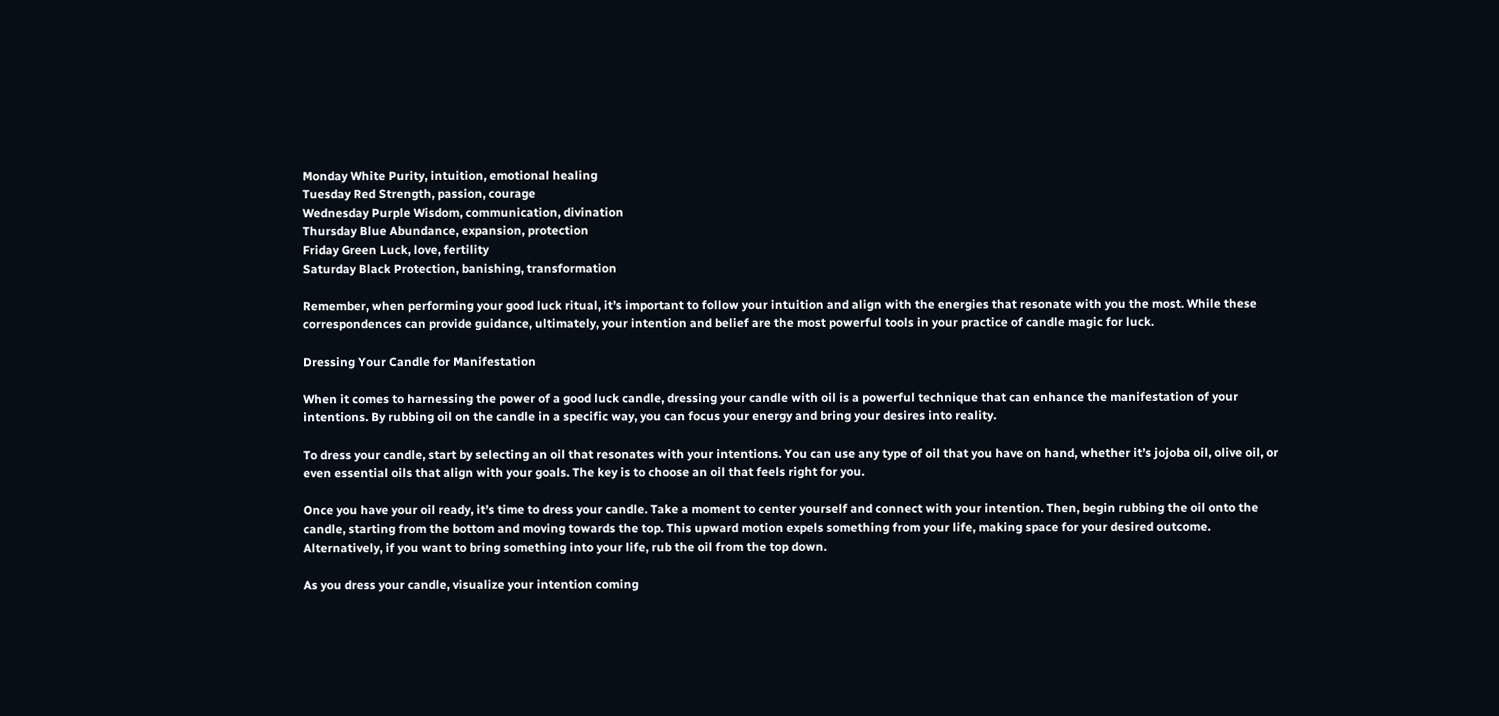Monday White Purity, intuition, emotional healing
Tuesday Red Strength, passion, courage
Wednesday Purple Wisdom, communication, divination
Thursday Blue Abundance, expansion, protection
Friday Green Luck, love, fertility
Saturday Black Protection, banishing, transformation

Remember, when performing your good luck ritual, it’s important to follow your intuition and align with the energies that resonate with you the most. While these correspondences can provide guidance, ultimately, your intention and belief are the most powerful tools in your practice of candle magic for luck.

Dressing Your Candle for Manifestation

When it comes to harnessing the power of a good luck candle, dressing your candle with oil is a powerful technique that can enhance the manifestation of your intentions. By rubbing oil on the candle in a specific way, you can focus your energy and bring your desires into reality.

To dress your candle, start by selecting an oil that resonates with your intentions. You can use any type of oil that you have on hand, whether it’s jojoba oil, olive oil, or even essential oils that align with your goals. The key is to choose an oil that feels right for you.

Once you have your oil ready, it’s time to dress your candle. Take a moment to center yourself and connect with your intention. Then, begin rubbing the oil onto the candle, starting from the bottom and moving towards the top. This upward motion expels something from your life, making space for your desired outcome. Alternatively, if you want to bring something into your life, rub the oil from the top down.

As you dress your candle, visualize your intention coming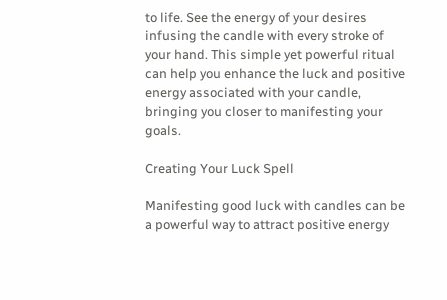to life. See the energy of your desires infusing the candle with every stroke of your hand. This simple yet powerful ritual can help you enhance the luck and positive energy associated with your candle, bringing you closer to manifesting your goals.

Creating Your Luck Spell

Manifesting good luck with candles can be a powerful way to attract positive energy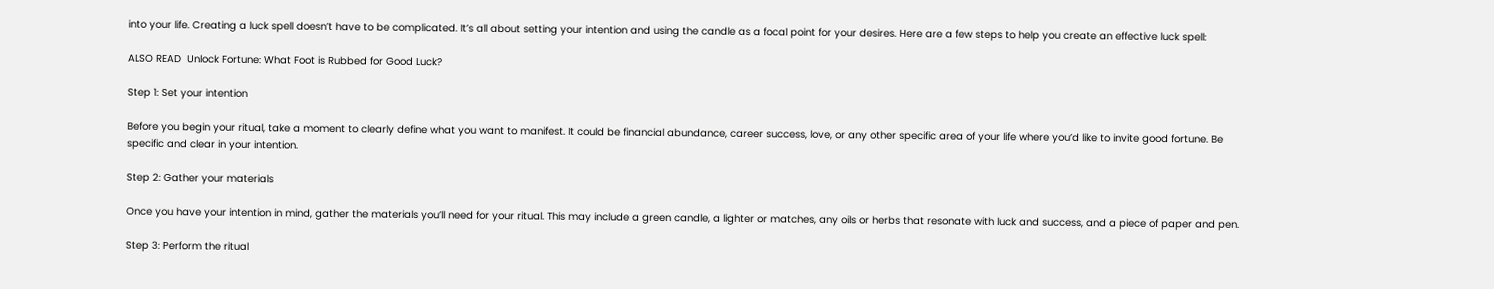into your life. Creating a luck spell doesn’t have to be complicated. It’s all about setting your intention and using the candle as a focal point for your desires. Here are a few steps to help you create an effective luck spell:

ALSO READ  Unlock Fortune: What Foot is Rubbed for Good Luck?

Step 1: Set your intention

Before you begin your ritual, take a moment to clearly define what you want to manifest. It could be financial abundance, career success, love, or any other specific area of your life where you’d like to invite good fortune. Be specific and clear in your intention.

Step 2: Gather your materials

Once you have your intention in mind, gather the materials you’ll need for your ritual. This may include a green candle, a lighter or matches, any oils or herbs that resonate with luck and success, and a piece of paper and pen.

Step 3: Perform the ritual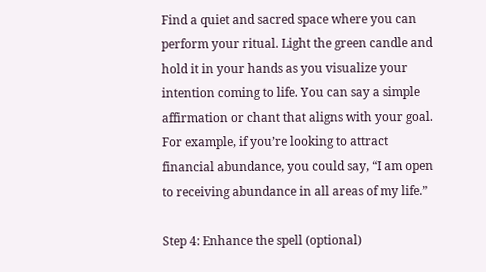Find a quiet and sacred space where you can perform your ritual. Light the green candle and hold it in your hands as you visualize your intention coming to life. You can say a simple affirmation or chant that aligns with your goal. For example, if you’re looking to attract financial abundance, you could say, “I am open to receiving abundance in all areas of my life.”

Step 4: Enhance the spell (optional)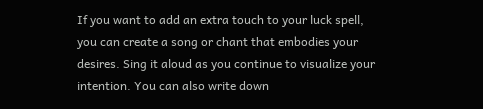If you want to add an extra touch to your luck spell, you can create a song or chant that embodies your desires. Sing it aloud as you continue to visualize your intention. You can also write down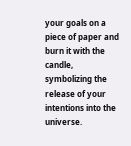your goals on a piece of paper and burn it with the candle, symbolizing the release of your intentions into the universe.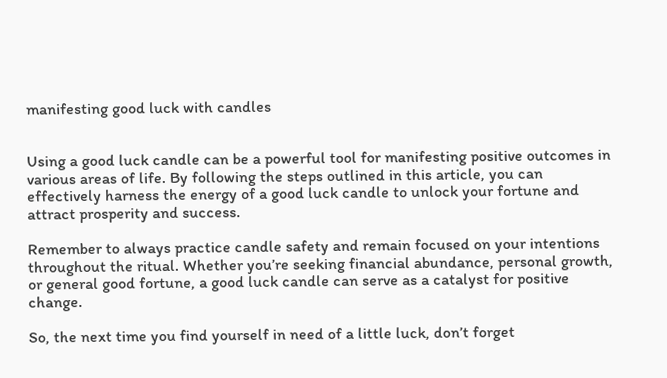manifesting good luck with candles


Using a good luck candle can be a powerful tool for manifesting positive outcomes in various areas of life. By following the steps outlined in this article, you can effectively harness the energy of a good luck candle to unlock your fortune and attract prosperity and success.

Remember to always practice candle safety and remain focused on your intentions throughout the ritual. Whether you’re seeking financial abundance, personal growth, or general good fortune, a good luck candle can serve as a catalyst for positive change.

So, the next time you find yourself in need of a little luck, don’t forget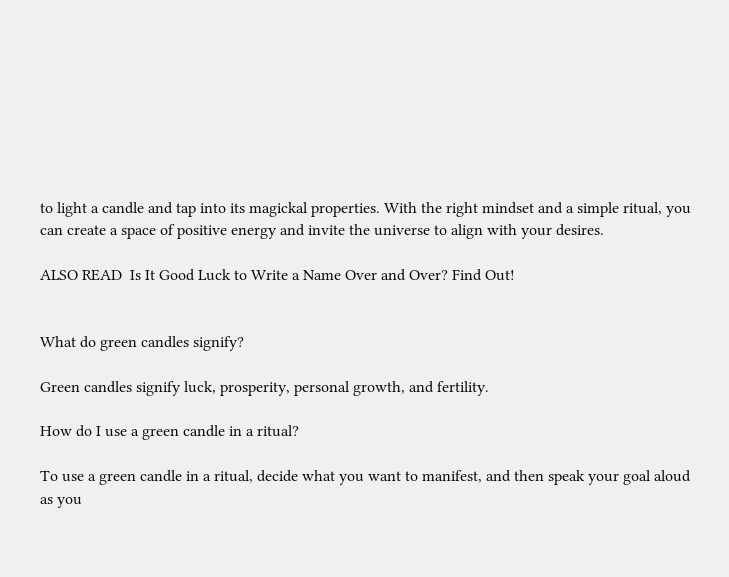to light a candle and tap into its magickal properties. With the right mindset and a simple ritual, you can create a space of positive energy and invite the universe to align with your desires.

ALSO READ  Is It Good Luck to Write a Name Over and Over? Find Out!


What do green candles signify?

Green candles signify luck, prosperity, personal growth, and fertility.

How do I use a green candle in a ritual?

To use a green candle in a ritual, decide what you want to manifest, and then speak your goal aloud as you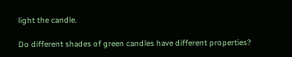light the candle.

Do different shades of green candles have different properties?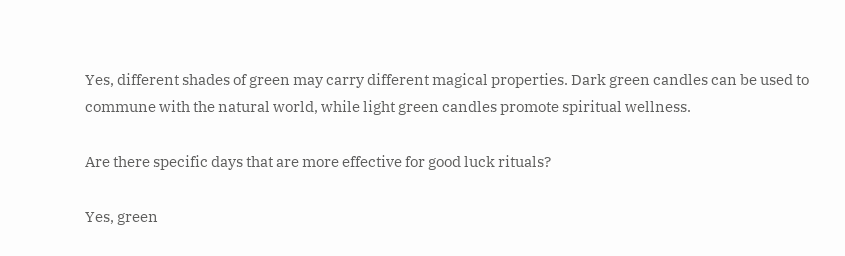Yes, different shades of green may carry different magical properties. Dark green candles can be used to commune with the natural world, while light green candles promote spiritual wellness.

Are there specific days that are more effective for good luck rituals?

Yes, green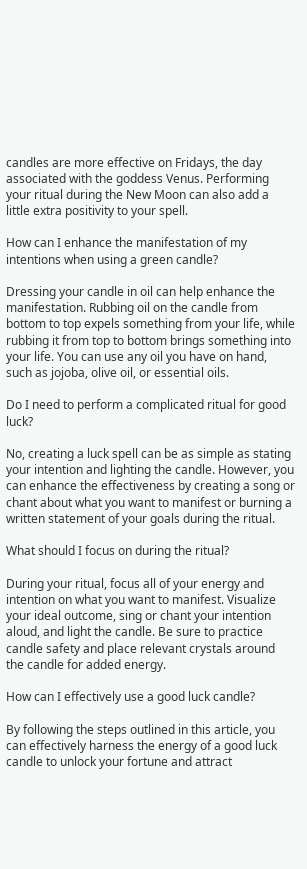candles are more effective on Fridays, the day associated with the goddess Venus. Performing your ritual during the New Moon can also add a little extra positivity to your spell.

How can I enhance the manifestation of my intentions when using a green candle?

Dressing your candle in oil can help enhance the manifestation. Rubbing oil on the candle from bottom to top expels something from your life, while rubbing it from top to bottom brings something into your life. You can use any oil you have on hand, such as jojoba, olive oil, or essential oils.

Do I need to perform a complicated ritual for good luck?

No, creating a luck spell can be as simple as stating your intention and lighting the candle. However, you can enhance the effectiveness by creating a song or chant about what you want to manifest or burning a written statement of your goals during the ritual.

What should I focus on during the ritual?

During your ritual, focus all of your energy and intention on what you want to manifest. Visualize your ideal outcome, sing or chant your intention aloud, and light the candle. Be sure to practice candle safety and place relevant crystals around the candle for added energy.

How can I effectively use a good luck candle?

By following the steps outlined in this article, you can effectively harness the energy of a good luck candle to unlock your fortune and attract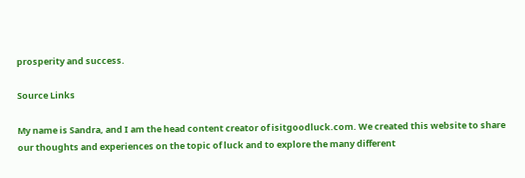prosperity and success.

Source Links

My name is Sandra, and I am the head content creator of isitgoodluck.com. We created this website to share our thoughts and experiences on the topic of luck and to explore the many different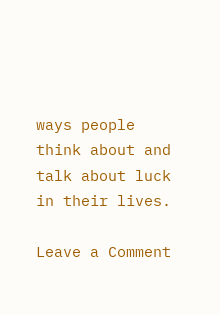ways people think about and talk about luck in their lives.

Leave a Comment